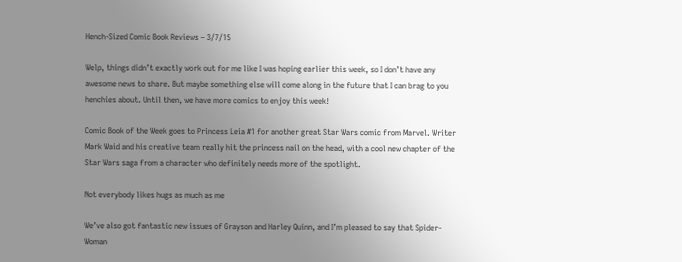Hench-Sized Comic Book Reviews – 3/7/15

Welp, things didn’t exactly work out for me like I was hoping earlier this week, so I don’t have any awesome news to share. But maybe something else will come along in the future that I can brag to you henchies about. Until then, we have more comics to enjoy this week!

Comic Book of the Week goes to Princess Leia #1 for another great Star Wars comic from Marvel. Writer Mark Waid and his creative team really hit the princess nail on the head, with a cool new chapter of the Star Wars saga from a character who definitely needs more of the spotlight.

Not everybody likes hugs as much as me

We’ve also got fantastic new issues of Grayson and Harley Quinn, and I’m pleased to say that Spider-Woman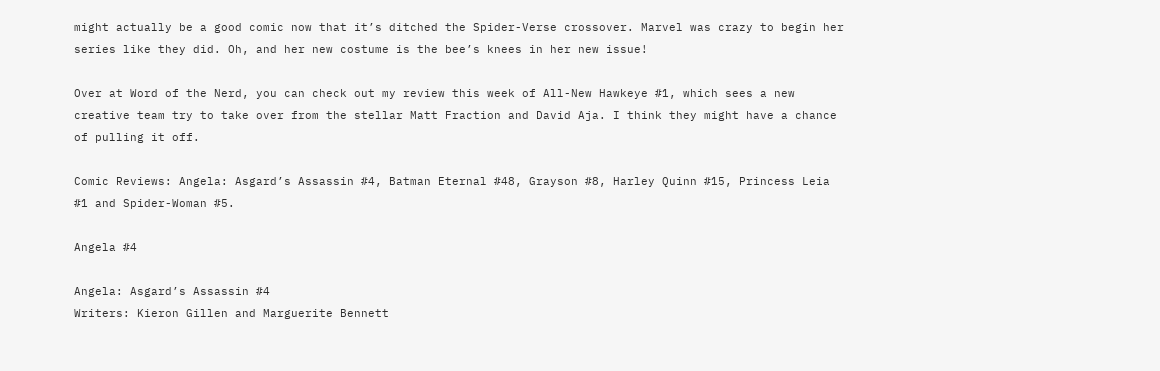might actually be a good comic now that it’s ditched the Spider-Verse crossover. Marvel was crazy to begin her series like they did. Oh, and her new costume is the bee’s knees in her new issue!

Over at Word of the Nerd, you can check out my review this week of All-New Hawkeye #1, which sees a new creative team try to take over from the stellar Matt Fraction and David Aja. I think they might have a chance of pulling it off.

Comic Reviews: Angela: Asgard’s Assassin #4, Batman Eternal #48, Grayson #8, Harley Quinn #15, Princess Leia #1 and Spider-Woman #5.

Angela #4

Angela: Asgard’s Assassin #4
Writers: Kieron Gillen and Marguerite Bennett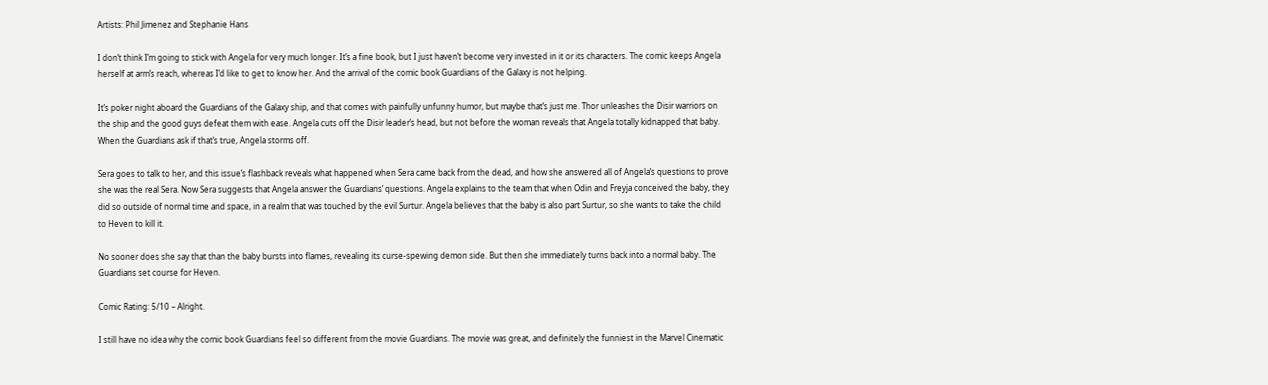Artists: Phil Jimenez and Stephanie Hans

I don’t think I’m going to stick with Angela for very much longer. It’s a fine book, but I just haven’t become very invested in it or its characters. The comic keeps Angela herself at arm’s reach, whereas I’d like to get to know her. And the arrival of the comic book Guardians of the Galaxy is not helping.

It’s poker night aboard the Guardians of the Galaxy ship, and that comes with painfully unfunny humor, but maybe that’s just me. Thor unleashes the Disir warriors on the ship and the good guys defeat them with ease. Angela cuts off the Disir leader’s head, but not before the woman reveals that Angela totally kidnapped that baby. When the Guardians ask if that’s true, Angela storms off.

Sera goes to talk to her, and this issue’s flashback reveals what happened when Sera came back from the dead, and how she answered all of Angela’s questions to prove she was the real Sera. Now Sera suggests that Angela answer the Guardians’ questions. Angela explains to the team that when Odin and Freyja conceived the baby, they did so outside of normal time and space, in a realm that was touched by the evil Surtur. Angela believes that the baby is also part Surtur, so she wants to take the child to Heven to kill it.

No sooner does she say that than the baby bursts into flames, revealing its curse-spewing demon side. But then she immediately turns back into a normal baby. The Guardians set course for Heven.

Comic Rating: 5/10 – Alright.

I still have no idea why the comic book Guardians feel so different from the movie Guardians. The movie was great, and definitely the funniest in the Marvel Cinematic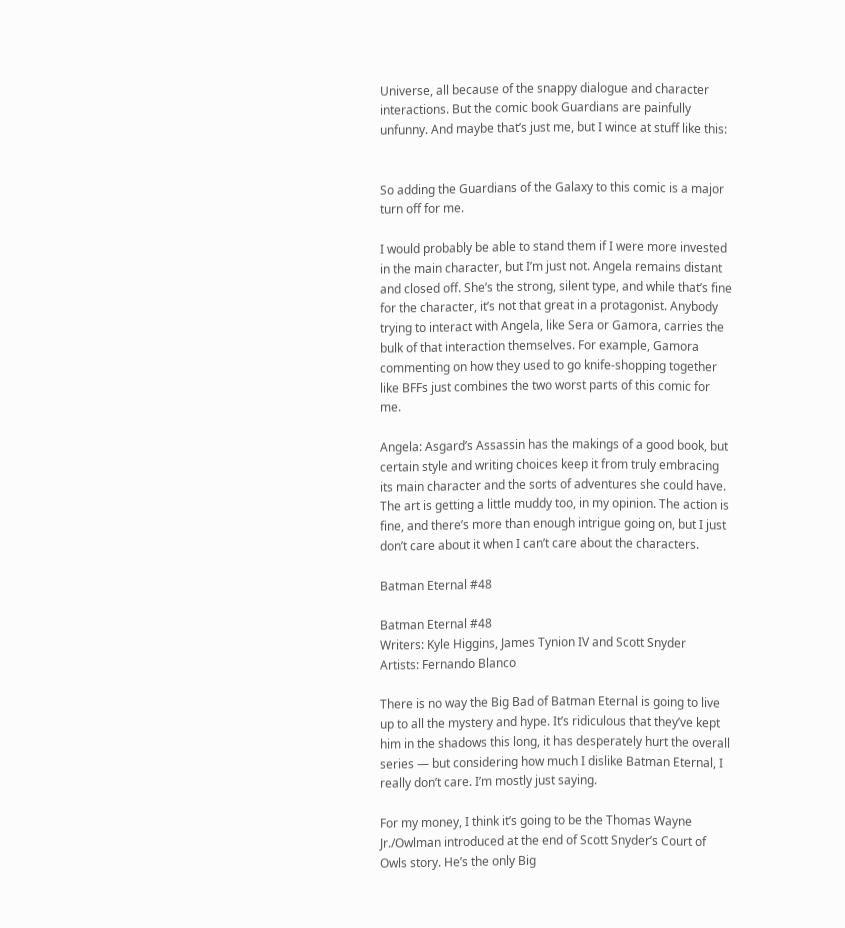Universe, all because of the snappy dialogue and character interactions. But the comic book Guardians are painfully unfunny. And maybe that’s just me, but I wince at stuff like this:


So adding the Guardians of the Galaxy to this comic is a major turn off for me.

I would probably be able to stand them if I were more invested in the main character, but I’m just not. Angela remains distant and closed off. She’s the strong, silent type, and while that’s fine for the character, it’s not that great in a protagonist. Anybody trying to interact with Angela, like Sera or Gamora, carries the bulk of that interaction themselves. For example, Gamora commenting on how they used to go knife-shopping together like BFFs just combines the two worst parts of this comic for me.

Angela: Asgard’s Assassin has the makings of a good book, but certain style and writing choices keep it from truly embracing its main character and the sorts of adventures she could have. The art is getting a little muddy too, in my opinion. The action is fine, and there’s more than enough intrigue going on, but I just don’t care about it when I can’t care about the characters.

Batman Eternal #48

Batman Eternal #48
Writers: Kyle Higgins, James Tynion IV and Scott Snyder
Artists: Fernando Blanco

There is no way the Big Bad of Batman Eternal is going to live up to all the mystery and hype. It’s ridiculous that they’ve kept him in the shadows this long, it has desperately hurt the overall series — but considering how much I dislike Batman Eternal, I really don’t care. I’m mostly just saying.

For my money, I think it’s going to be the Thomas Wayne Jr./Owlman introduced at the end of Scott Snyder’s Court of Owls story. He’s the only Big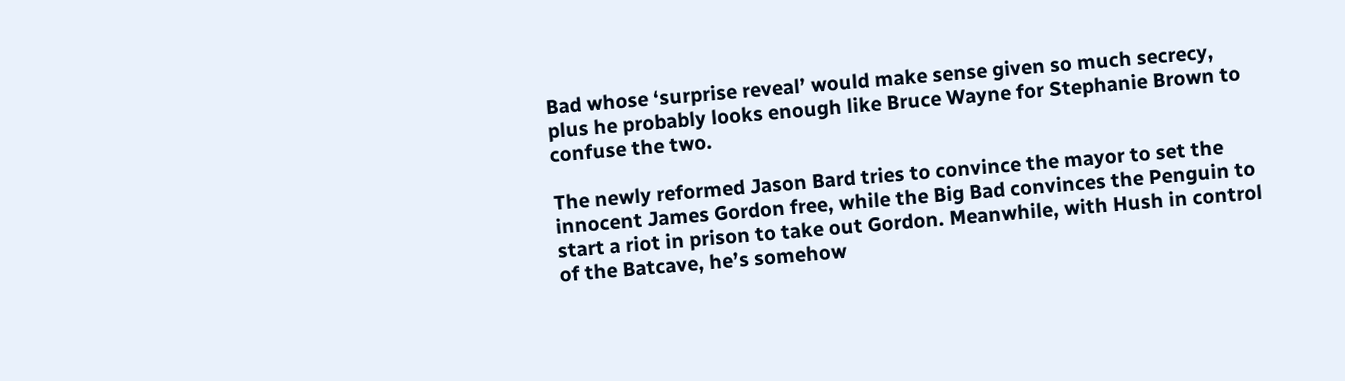Bad whose ‘surprise reveal’ would make sense given so much secrecy, plus he probably looks enough like Bruce Wayne for Stephanie Brown to confuse the two.

The newly reformed Jason Bard tries to convince the mayor to set the innocent James Gordon free, while the Big Bad convinces the Penguin to start a riot in prison to take out Gordon. Meanwhile, with Hush in control of the Batcave, he’s somehow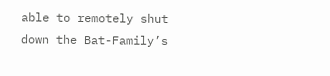able to remotely shut down the Bat-Family’s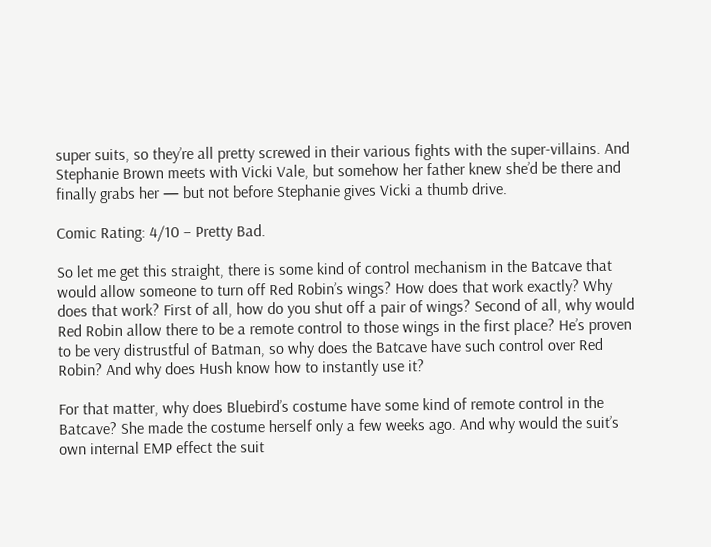super suits, so they’re all pretty screwed in their various fights with the super-villains. And Stephanie Brown meets with Vicki Vale, but somehow her father knew she’d be there and finally grabs her — but not before Stephanie gives Vicki a thumb drive.

Comic Rating: 4/10 – Pretty Bad.

So let me get this straight, there is some kind of control mechanism in the Batcave that would allow someone to turn off Red Robin’s wings? How does that work exactly? Why does that work? First of all, how do you shut off a pair of wings? Second of all, why would Red Robin allow there to be a remote control to those wings in the first place? He’s proven to be very distrustful of Batman, so why does the Batcave have such control over Red Robin? And why does Hush know how to instantly use it?

For that matter, why does Bluebird’s costume have some kind of remote control in the Batcave? She made the costume herself only a few weeks ago. And why would the suit’s own internal EMP effect the suit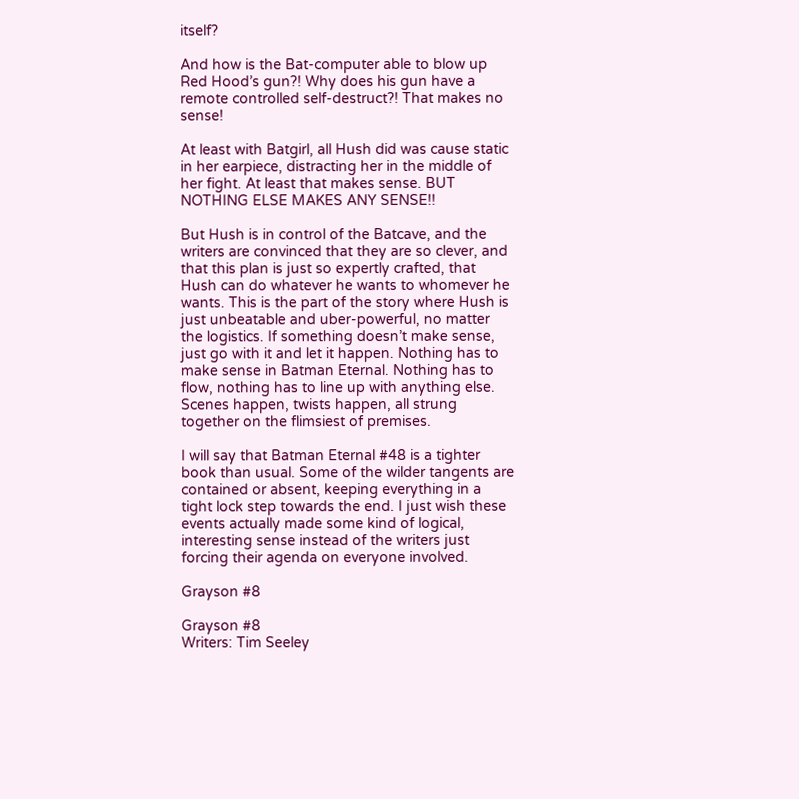itself?

And how is the Bat-computer able to blow up Red Hood’s gun?! Why does his gun have a remote controlled self-destruct?! That makes no sense!

At least with Batgirl, all Hush did was cause static in her earpiece, distracting her in the middle of her fight. At least that makes sense. BUT NOTHING ELSE MAKES ANY SENSE!!

But Hush is in control of the Batcave, and the writers are convinced that they are so clever, and that this plan is just so expertly crafted, that Hush can do whatever he wants to whomever he wants. This is the part of the story where Hush is just unbeatable and uber-powerful, no matter the logistics. If something doesn’t make sense, just go with it and let it happen. Nothing has to make sense in Batman Eternal. Nothing has to flow, nothing has to line up with anything else. Scenes happen, twists happen, all strung together on the flimsiest of premises.

I will say that Batman Eternal #48 is a tighter book than usual. Some of the wilder tangents are contained or absent, keeping everything in a tight lock step towards the end. I just wish these events actually made some kind of logical, interesting sense instead of the writers just forcing their agenda on everyone involved.

Grayson #8

Grayson #8
Writers: Tim Seeley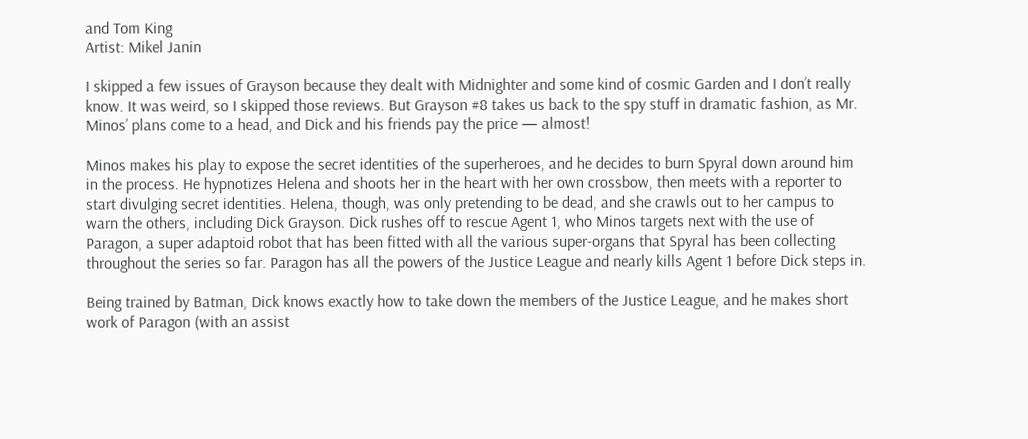and Tom King
Artist: Mikel Janin

I skipped a few issues of Grayson because they dealt with Midnighter and some kind of cosmic Garden and I don’t really know. It was weird, so I skipped those reviews. But Grayson #8 takes us back to the spy stuff in dramatic fashion, as Mr. Minos’ plans come to a head, and Dick and his friends pay the price — almost!

Minos makes his play to expose the secret identities of the superheroes, and he decides to burn Spyral down around him in the process. He hypnotizes Helena and shoots her in the heart with her own crossbow, then meets with a reporter to start divulging secret identities. Helena, though, was only pretending to be dead, and she crawls out to her campus to warn the others, including Dick Grayson. Dick rushes off to rescue Agent 1, who Minos targets next with the use of Paragon, a super adaptoid robot that has been fitted with all the various super-organs that Spyral has been collecting throughout the series so far. Paragon has all the powers of the Justice League and nearly kills Agent 1 before Dick steps in.

Being trained by Batman, Dick knows exactly how to take down the members of the Justice League, and he makes short work of Paragon (with an assist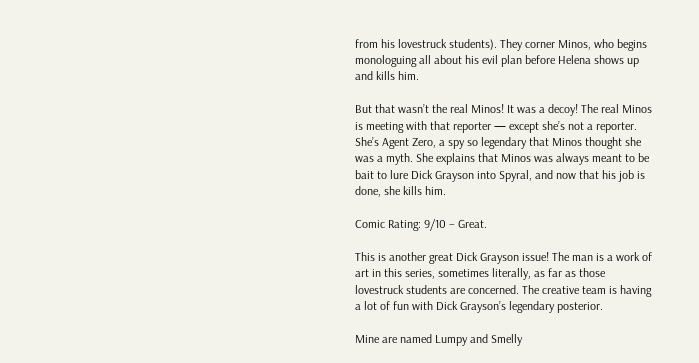from his lovestruck students). They corner Minos, who begins monologuing all about his evil plan before Helena shows up and kills him.

But that wasn’t the real Minos! It was a decoy! The real Minos is meeting with that reporter — except she’s not a reporter. She’s Agent Zero, a spy so legendary that Minos thought she was a myth. She explains that Minos was always meant to be bait to lure Dick Grayson into Spyral, and now that his job is done, she kills him.

Comic Rating: 9/10 – Great.

This is another great Dick Grayson issue! The man is a work of art in this series, sometimes literally, as far as those lovestruck students are concerned. The creative team is having a lot of fun with Dick Grayson’s legendary posterior.

Mine are named Lumpy and Smelly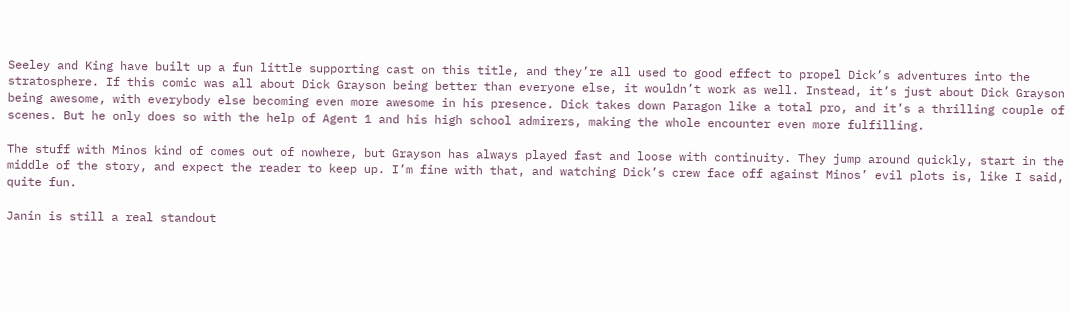Seeley and King have built up a fun little supporting cast on this title, and they’re all used to good effect to propel Dick’s adventures into the stratosphere. If this comic was all about Dick Grayson being better than everyone else, it wouldn’t work as well. Instead, it’s just about Dick Grayson being awesome, with everybody else becoming even more awesome in his presence. Dick takes down Paragon like a total pro, and it’s a thrilling couple of scenes. But he only does so with the help of Agent 1 and his high school admirers, making the whole encounter even more fulfilling.

The stuff with Minos kind of comes out of nowhere, but Grayson has always played fast and loose with continuity. They jump around quickly, start in the middle of the story, and expect the reader to keep up. I’m fine with that, and watching Dick’s crew face off against Minos’ evil plots is, like I said, quite fun.

Janin is still a real standout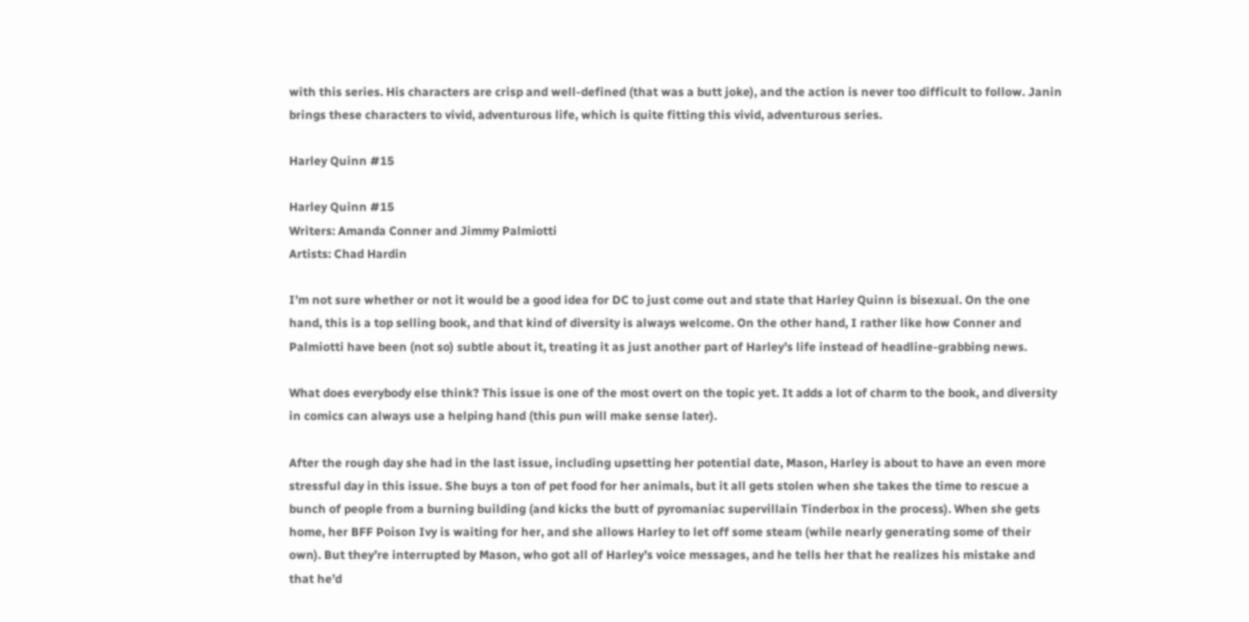with this series. His characters are crisp and well-defined (that was a butt joke), and the action is never too difficult to follow. Janin brings these characters to vivid, adventurous life, which is quite fitting this vivid, adventurous series.

Harley Quinn #15

Harley Quinn #15
Writers: Amanda Conner and Jimmy Palmiotti
Artists: Chad Hardin

I’m not sure whether or not it would be a good idea for DC to just come out and state that Harley Quinn is bisexual. On the one hand, this is a top selling book, and that kind of diversity is always welcome. On the other hand, I rather like how Conner and Palmiotti have been (not so) subtle about it, treating it as just another part of Harley’s life instead of headline-grabbing news.

What does everybody else think? This issue is one of the most overt on the topic yet. It adds a lot of charm to the book, and diversity in comics can always use a helping hand (this pun will make sense later).

After the rough day she had in the last issue, including upsetting her potential date, Mason, Harley is about to have an even more stressful day in this issue. She buys a ton of pet food for her animals, but it all gets stolen when she takes the time to rescue a bunch of people from a burning building (and kicks the butt of pyromaniac supervillain Tinderbox in the process). When she gets home, her BFF Poison Ivy is waiting for her, and she allows Harley to let off some steam (while nearly generating some of their own). But they’re interrupted by Mason, who got all of Harley’s voice messages, and he tells her that he realizes his mistake and that he’d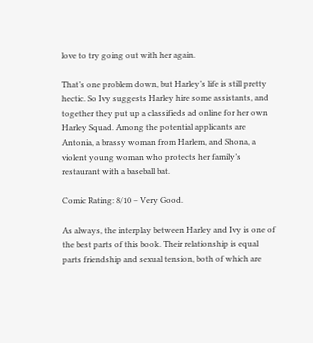love to try going out with her again.

That’s one problem down, but Harley’s life is still pretty hectic. So Ivy suggests Harley hire some assistants, and together they put up a classifieds ad online for her own Harley Squad. Among the potential applicants are Antonia, a brassy woman from Harlem, and Shona, a violent young woman who protects her family’s restaurant with a baseball bat.

Comic Rating: 8/10 – Very Good.

As always, the interplay between Harley and Ivy is one of the best parts of this book. Their relationship is equal parts friendship and sexual tension, both of which are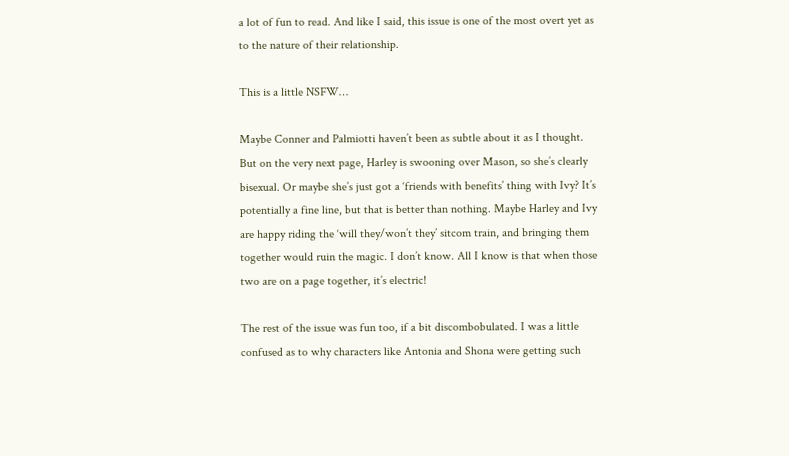a lot of fun to read. And like I said, this issue is one of the most overt yet as to the nature of their relationship.

This is a little NSFW…

Maybe Conner and Palmiotti haven’t been as subtle about it as I thought. But on the very next page, Harley is swooning over Mason, so she’s clearly bisexual. Or maybe she’s just got a ‘friends with benefits’ thing with Ivy? It’s potentially a fine line, but that is better than nothing. Maybe Harley and Ivy are happy riding the ‘will they/won’t they’ sitcom train, and bringing them together would ruin the magic. I don’t know. All I know is that when those two are on a page together, it’s electric!

The rest of the issue was fun too, if a bit discombobulated. I was a little confused as to why characters like Antonia and Shona were getting such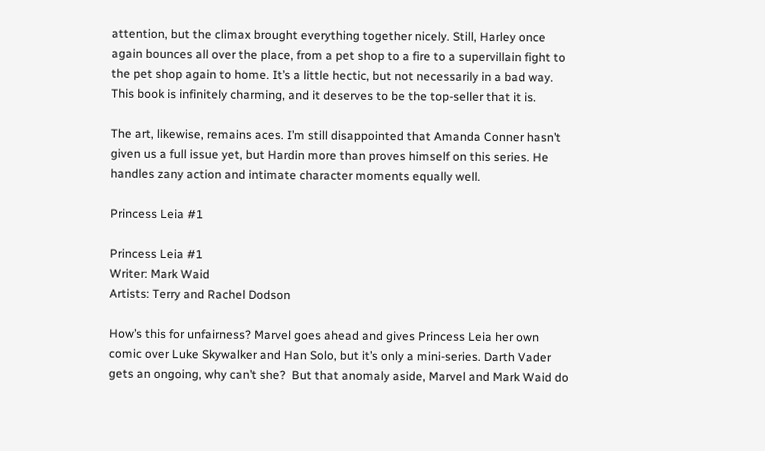attention, but the climax brought everything together nicely. Still, Harley once again bounces all over the place, from a pet shop to a fire to a supervillain fight to the pet shop again to home. It’s a little hectic, but not necessarily in a bad way. This book is infinitely charming, and it deserves to be the top-seller that it is.

The art, likewise, remains aces. I’m still disappointed that Amanda Conner hasn’t given us a full issue yet, but Hardin more than proves himself on this series. He handles zany action and intimate character moments equally well.

Princess Leia #1

Princess Leia #1
Writer: Mark Waid
Artists: Terry and Rachel Dodson

How’s this for unfairness? Marvel goes ahead and gives Princess Leia her own comic over Luke Skywalker and Han Solo, but it’s only a mini-series. Darth Vader gets an ongoing, why can’t she?  But that anomaly aside, Marvel and Mark Waid do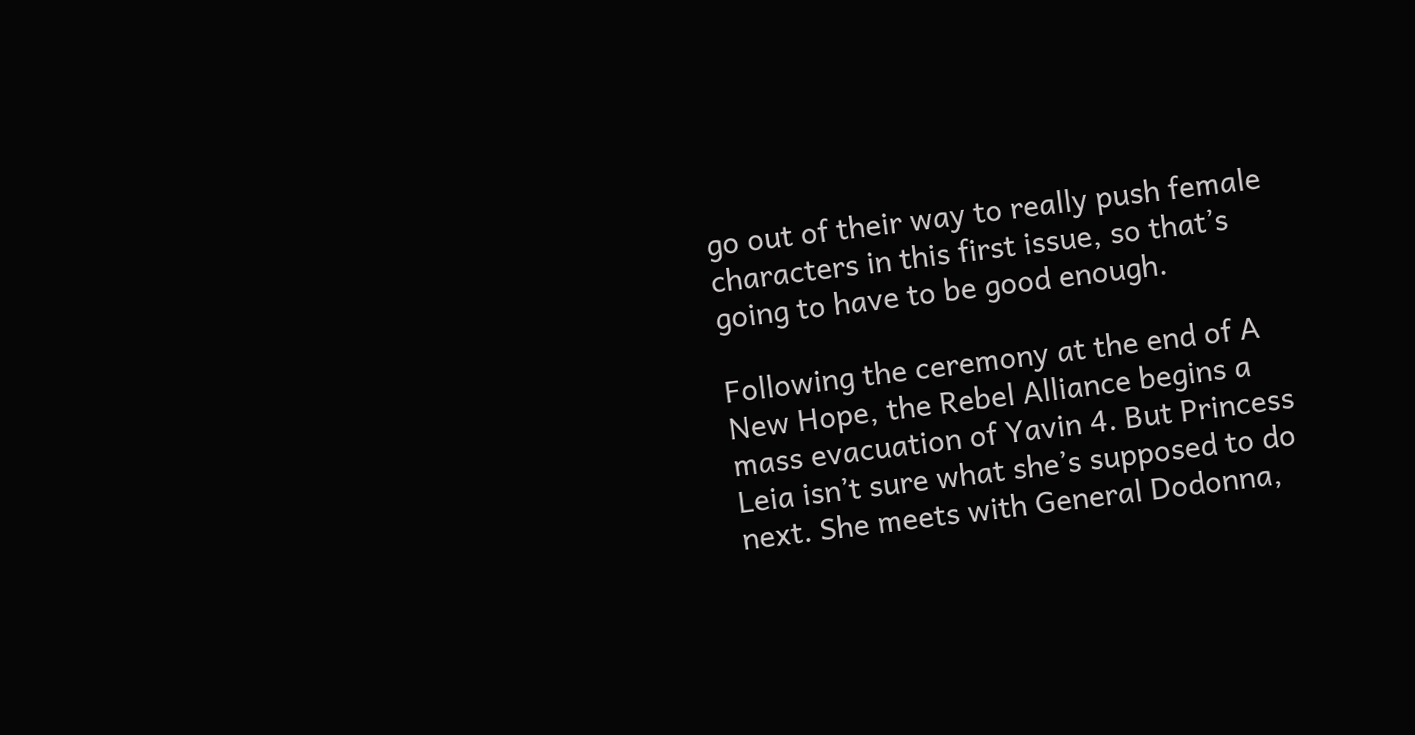go out of their way to really push female characters in this first issue, so that’s going to have to be good enough.

Following the ceremony at the end of A New Hope, the Rebel Alliance begins a mass evacuation of Yavin 4. But Princess Leia isn’t sure what she’s supposed to do next. She meets with General Dodonna,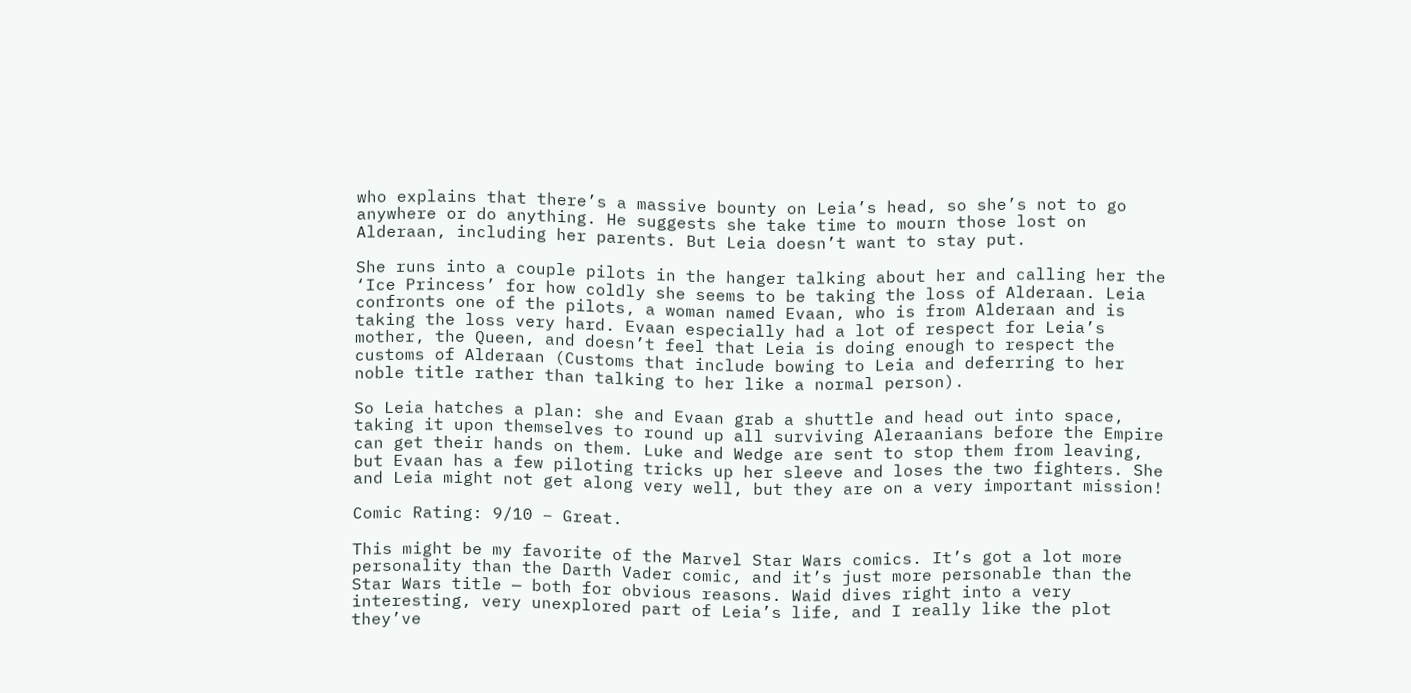who explains that there’s a massive bounty on Leia’s head, so she’s not to go anywhere or do anything. He suggests she take time to mourn those lost on Alderaan, including her parents. But Leia doesn’t want to stay put.

She runs into a couple pilots in the hanger talking about her and calling her the ‘Ice Princess’ for how coldly she seems to be taking the loss of Alderaan. Leia confronts one of the pilots, a woman named Evaan, who is from Alderaan and is taking the loss very hard. Evaan especially had a lot of respect for Leia’s mother, the Queen, and doesn’t feel that Leia is doing enough to respect the customs of Alderaan (Customs that include bowing to Leia and deferring to her noble title rather than talking to her like a normal person).

So Leia hatches a plan: she and Evaan grab a shuttle and head out into space, taking it upon themselves to round up all surviving Aleraanians before the Empire can get their hands on them. Luke and Wedge are sent to stop them from leaving, but Evaan has a few piloting tricks up her sleeve and loses the two fighters. She and Leia might not get along very well, but they are on a very important mission!

Comic Rating: 9/10 – Great.

This might be my favorite of the Marvel Star Wars comics. It’s got a lot more personality than the Darth Vader comic, and it’s just more personable than the Star Wars title — both for obvious reasons. Waid dives right into a very interesting, very unexplored part of Leia’s life, and I really like the plot they’ve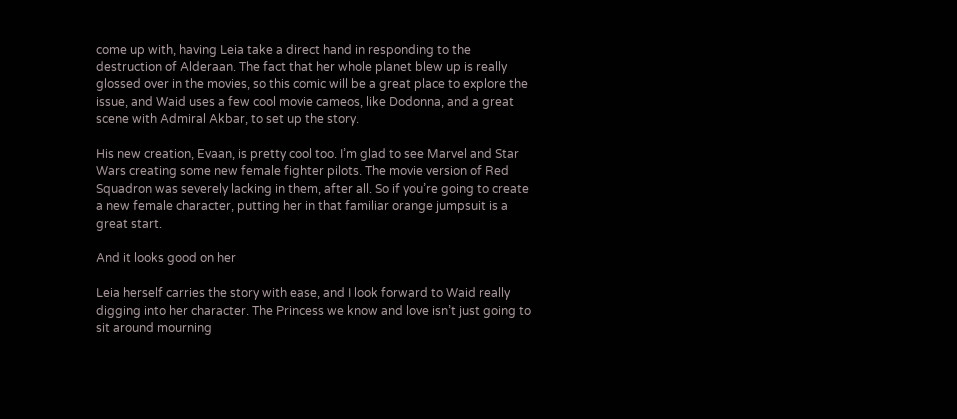come up with, having Leia take a direct hand in responding to the destruction of Alderaan. The fact that her whole planet blew up is really glossed over in the movies, so this comic will be a great place to explore the issue, and Waid uses a few cool movie cameos, like Dodonna, and a great scene with Admiral Akbar, to set up the story.

His new creation, Evaan, is pretty cool too. I’m glad to see Marvel and Star Wars creating some new female fighter pilots. The movie version of Red Squadron was severely lacking in them, after all. So if you’re going to create a new female character, putting her in that familiar orange jumpsuit is a great start.

And it looks good on her

Leia herself carries the story with ease, and I look forward to Waid really digging into her character. The Princess we know and love isn’t just going to sit around mourning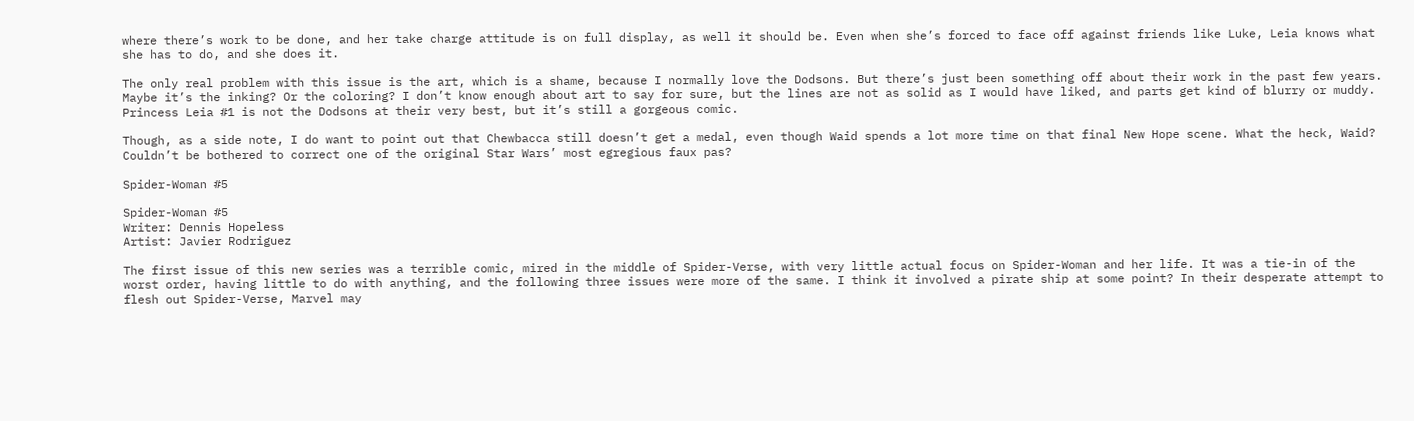where there’s work to be done, and her take charge attitude is on full display, as well it should be. Even when she’s forced to face off against friends like Luke, Leia knows what she has to do, and she does it.

The only real problem with this issue is the art, which is a shame, because I normally love the Dodsons. But there’s just been something off about their work in the past few years. Maybe it’s the inking? Or the coloring? I don’t know enough about art to say for sure, but the lines are not as solid as I would have liked, and parts get kind of blurry or muddy. Princess Leia #1 is not the Dodsons at their very best, but it’s still a gorgeous comic.

Though, as a side note, I do want to point out that Chewbacca still doesn’t get a medal, even though Waid spends a lot more time on that final New Hope scene. What the heck, Waid? Couldn’t be bothered to correct one of the original Star Wars’ most egregious faux pas?

Spider-Woman #5

Spider-Woman #5
Writer: Dennis Hopeless
Artist: Javier Rodriguez

The first issue of this new series was a terrible comic, mired in the middle of Spider-Verse, with very little actual focus on Spider-Woman and her life. It was a tie-in of the worst order, having little to do with anything, and the following three issues were more of the same. I think it involved a pirate ship at some point? In their desperate attempt to flesh out Spider-Verse, Marvel may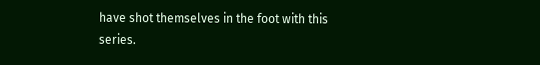have shot themselves in the foot with this series.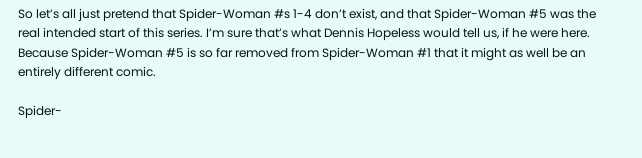So let’s all just pretend that Spider-Woman #s 1-4 don’t exist, and that Spider-Woman #5 was the real intended start of this series. I’m sure that’s what Dennis Hopeless would tell us, if he were here. Because Spider-Woman #5 is so far removed from Spider-Woman #1 that it might as well be an entirely different comic.

Spider-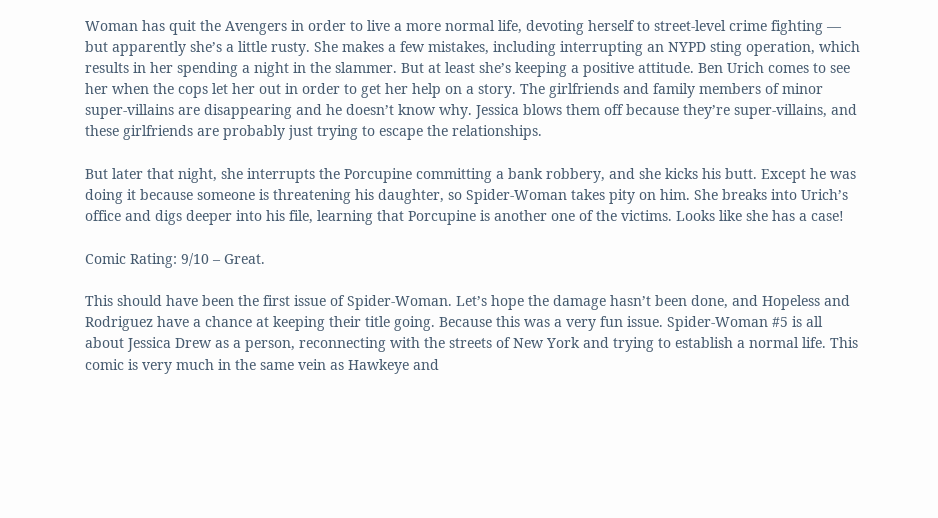Woman has quit the Avengers in order to live a more normal life, devoting herself to street-level crime fighting — but apparently she’s a little rusty. She makes a few mistakes, including interrupting an NYPD sting operation, which results in her spending a night in the slammer. But at least she’s keeping a positive attitude. Ben Urich comes to see her when the cops let her out in order to get her help on a story. The girlfriends and family members of minor super-villains are disappearing and he doesn’t know why. Jessica blows them off because they’re super-villains, and these girlfriends are probably just trying to escape the relationships.

But later that night, she interrupts the Porcupine committing a bank robbery, and she kicks his butt. Except he was doing it because someone is threatening his daughter, so Spider-Woman takes pity on him. She breaks into Urich’s office and digs deeper into his file, learning that Porcupine is another one of the victims. Looks like she has a case!

Comic Rating: 9/10 – Great.

This should have been the first issue of Spider-Woman. Let’s hope the damage hasn’t been done, and Hopeless and Rodriguez have a chance at keeping their title going. Because this was a very fun issue. Spider-Woman #5 is all about Jessica Drew as a person, reconnecting with the streets of New York and trying to establish a normal life. This comic is very much in the same vein as Hawkeye and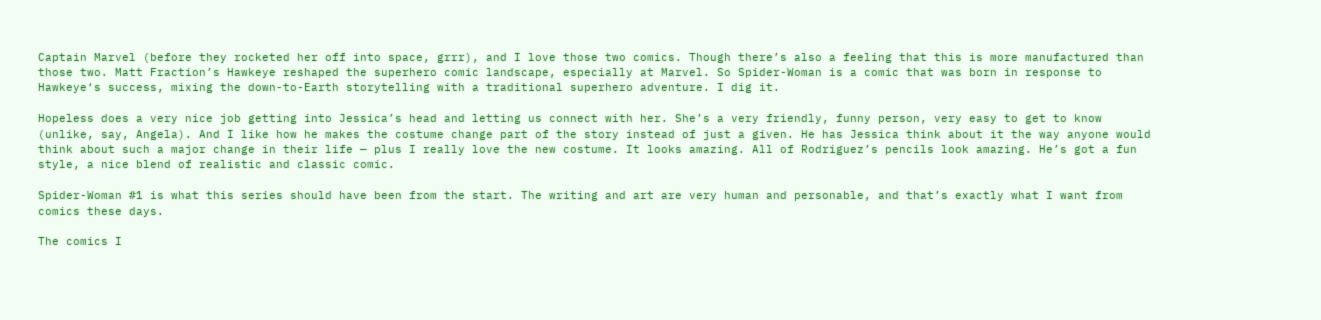Captain Marvel (before they rocketed her off into space, grrr), and I love those two comics. Though there’s also a feeling that this is more manufactured than those two. Matt Fraction’s Hawkeye reshaped the superhero comic landscape, especially at Marvel. So Spider-Woman is a comic that was born in response to Hawkeye‘s success, mixing the down-to-Earth storytelling with a traditional superhero adventure. I dig it.

Hopeless does a very nice job getting into Jessica’s head and letting us connect with her. She’s a very friendly, funny person, very easy to get to know (unlike, say, Angela). And I like how he makes the costume change part of the story instead of just a given. He has Jessica think about it the way anyone would think about such a major change in their life — plus I really love the new costume. It looks amazing. All of Rodriguez’s pencils look amazing. He’s got a fun style, a nice blend of realistic and classic comic.

Spider-Woman #1 is what this series should have been from the start. The writing and art are very human and personable, and that’s exactly what I want from comics these days.

The comics I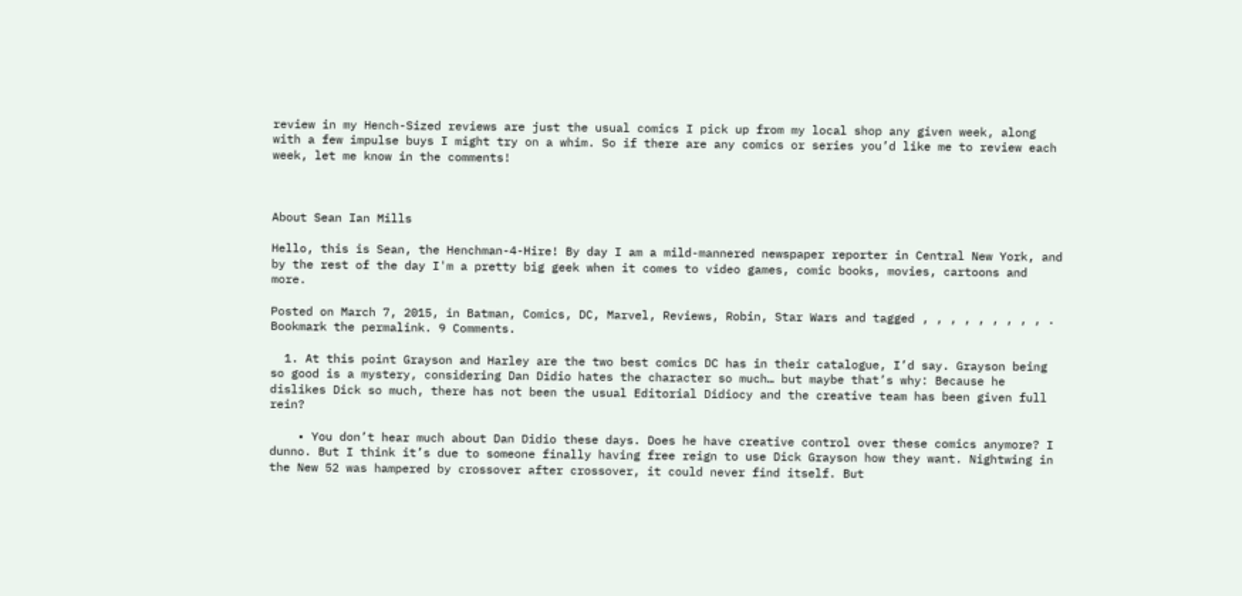review in my Hench-Sized reviews are just the usual comics I pick up from my local shop any given week, along with a few impulse buys I might try on a whim. So if there are any comics or series you’d like me to review each week, let me know in the comments!



About Sean Ian Mills

Hello, this is Sean, the Henchman-4-Hire! By day I am a mild-mannered newspaper reporter in Central New York, and by the rest of the day I'm a pretty big geek when it comes to video games, comic books, movies, cartoons and more.

Posted on March 7, 2015, in Batman, Comics, DC, Marvel, Reviews, Robin, Star Wars and tagged , , , , , , , , , . Bookmark the permalink. 9 Comments.

  1. At this point Grayson and Harley are the two best comics DC has in their catalogue, I’d say. Grayson being so good is a mystery, considering Dan Didio hates the character so much… but maybe that’s why: Because he dislikes Dick so much, there has not been the usual Editorial Didiocy and the creative team has been given full rein?

    • You don’t hear much about Dan Didio these days. Does he have creative control over these comics anymore? I dunno. But I think it’s due to someone finally having free reign to use Dick Grayson how they want. Nightwing in the New 52 was hampered by crossover after crossover, it could never find itself. But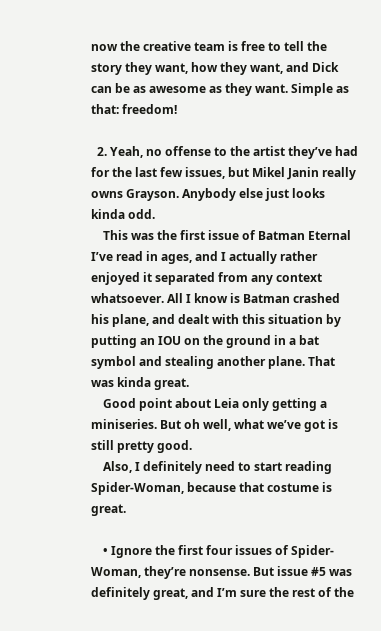now the creative team is free to tell the story they want, how they want, and Dick can be as awesome as they want. Simple as that: freedom!

  2. Yeah, no offense to the artist they’ve had for the last few issues, but Mikel Janin really owns Grayson. Anybody else just looks kinda odd.
    This was the first issue of Batman Eternal I’ve read in ages, and I actually rather enjoyed it separated from any context whatsoever. All I know is Batman crashed his plane, and dealt with this situation by putting an IOU on the ground in a bat symbol and stealing another plane. That was kinda great.
    Good point about Leia only getting a miniseries. But oh well, what we’ve got is still pretty good.
    Also, I definitely need to start reading Spider-Woman, because that costume is great.

    • Ignore the first four issues of Spider-Woman, they’re nonsense. But issue #5 was definitely great, and I’m sure the rest of the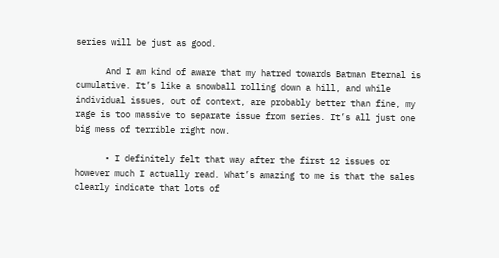series will be just as good.

      And I am kind of aware that my hatred towards Batman Eternal is cumulative. It’s like a snowball rolling down a hill, and while individual issues, out of context, are probably better than fine, my rage is too massive to separate issue from series. It’s all just one big mess of terrible right now.

      • I definitely felt that way after the first 12 issues or however much I actually read. What’s amazing to me is that the sales clearly indicate that lots of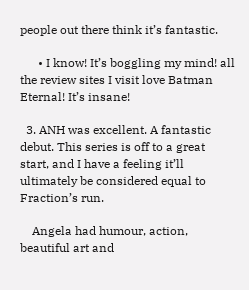people out there think it’s fantastic.

      • I know! It’s boggling my mind! all the review sites I visit love Batman Eternal! It’s insane!

  3. ANH was excellent. A fantastic debut. This series is off to a great start, and I have a feeling it’ll ultimately be considered equal to Fraction’s run.

    Angela had humour, action, beautiful art and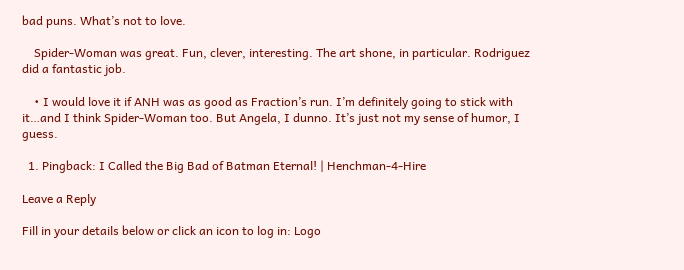bad puns. What’s not to love.

    Spider-Woman was great. Fun, clever, interesting. The art shone, in particular. Rodriguez did a fantastic job.

    • I would love it if ANH was as good as Fraction’s run. I’m definitely going to stick with it…and I think Spider-Woman too. But Angela, I dunno. It’s just not my sense of humor, I guess.

  1. Pingback: I Called the Big Bad of Batman Eternal! | Henchman-4-Hire

Leave a Reply

Fill in your details below or click an icon to log in: Logo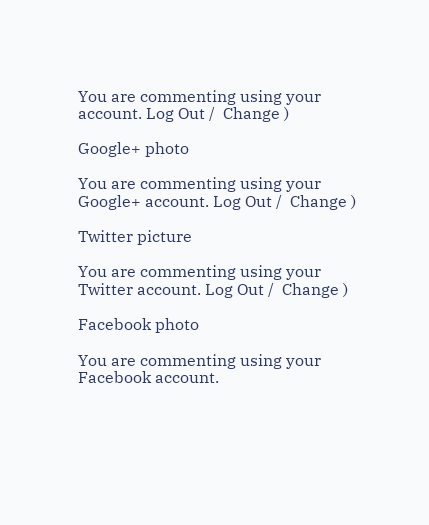You are commenting using your account. Log Out /  Change )

Google+ photo

You are commenting using your Google+ account. Log Out /  Change )

Twitter picture

You are commenting using your Twitter account. Log Out /  Change )

Facebook photo

You are commenting using your Facebook account.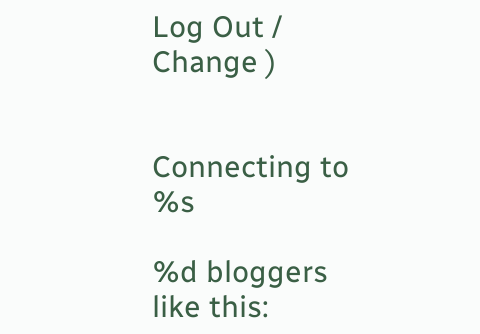Log Out /  Change )


Connecting to %s

%d bloggers like this: